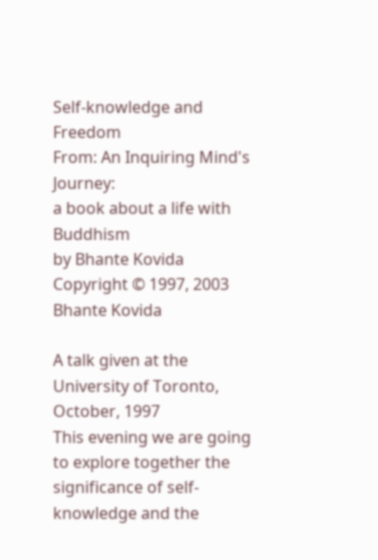Self-knowledge and Freedom
From: An Inquiring Mind's Journey:
a book about a life with Buddhism
by Bhante Kovida
Copyright © 1997, 2003 Bhante Kovida

A talk given at the University of Toronto, October, 1997
This evening we are going to explore together the significance of self-knowledge and the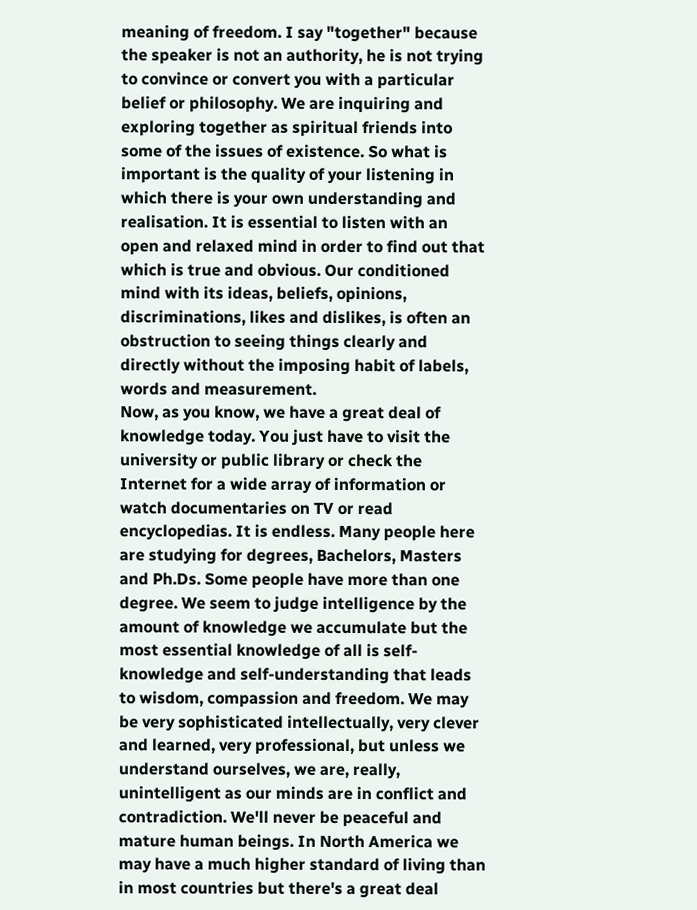meaning of freedom. I say "together" because the speaker is not an authority, he is not trying to convince or convert you with a particular belief or philosophy. We are inquiring and exploring together as spiritual friends into some of the issues of existence. So what is important is the quality of your listening in which there is your own understanding and realisation. It is essential to listen with an open and relaxed mind in order to find out that which is true and obvious. Our conditioned mind with its ideas, beliefs, opinions, discriminations, likes and dislikes, is often an obstruction to seeing things clearly and directly without the imposing habit of labels, words and measurement.
Now, as you know, we have a great deal of knowledge today. You just have to visit the university or public library or check the Internet for a wide array of information or watch documentaries on TV or read encyclopedias. It is endless. Many people here are studying for degrees, Bachelors, Masters and Ph.Ds. Some people have more than one degree. We seem to judge intelligence by the amount of knowledge we accumulate but the most essential knowledge of all is self-knowledge and self-understanding that leads to wisdom, compassion and freedom. We may be very sophisticated intellectually, very clever and learned, very professional, but unless we understand ourselves, we are, really, unintelligent as our minds are in conflict and contradiction. We'll never be peaceful and mature human beings. In North America we may have a much higher standard of living than in most countries but there's a great deal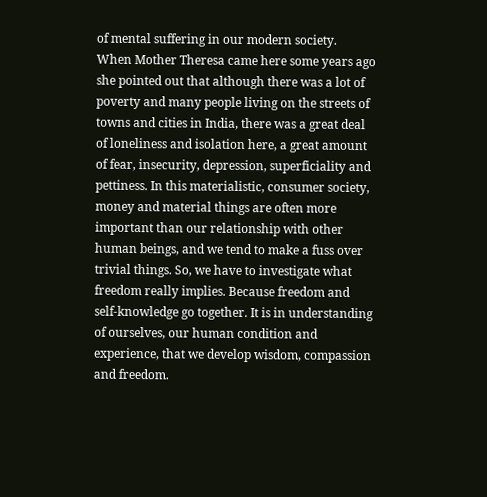of mental suffering in our modern society.
When Mother Theresa came here some years ago she pointed out that although there was a lot of poverty and many people living on the streets of towns and cities in India, there was a great deal of loneliness and isolation here, a great amount of fear, insecurity, depression, superficiality and pettiness. In this materialistic, consumer society, money and material things are often more important than our relationship with other human beings, and we tend to make a fuss over trivial things. So, we have to investigate what freedom really implies. Because freedom and self-knowledge go together. It is in understanding of ourselves, our human condition and experience, that we develop wisdom, compassion and freedom.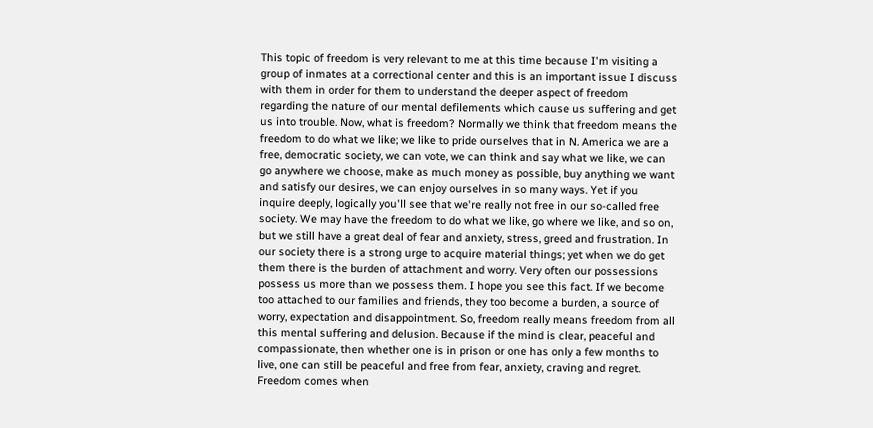This topic of freedom is very relevant to me at this time because I'm visiting a group of inmates at a correctional center and this is an important issue I discuss with them in order for them to understand the deeper aspect of freedom regarding the nature of our mental defilements which cause us suffering and get us into trouble. Now, what is freedom? Normally we think that freedom means the freedom to do what we like; we like to pride ourselves that in N. America we are a free, democratic society, we can vote, we can think and say what we like, we can go anywhere we choose, make as much money as possible, buy anything we want and satisfy our desires, we can enjoy ourselves in so many ways. Yet if you inquire deeply, logically you'll see that we're really not free in our so-called free society. We may have the freedom to do what we like, go where we like, and so on, but we still have a great deal of fear and anxiety, stress, greed and frustration. In our society there is a strong urge to acquire material things; yet when we do get them there is the burden of attachment and worry. Very often our possessions possess us more than we possess them. I hope you see this fact. If we become too attached to our families and friends, they too become a burden, a source of worry, expectation and disappointment. So, freedom really means freedom from all this mental suffering and delusion. Because if the mind is clear, peaceful and compassionate, then whether one is in prison or one has only a few months to live, one can still be peaceful and free from fear, anxiety, craving and regret. Freedom comes when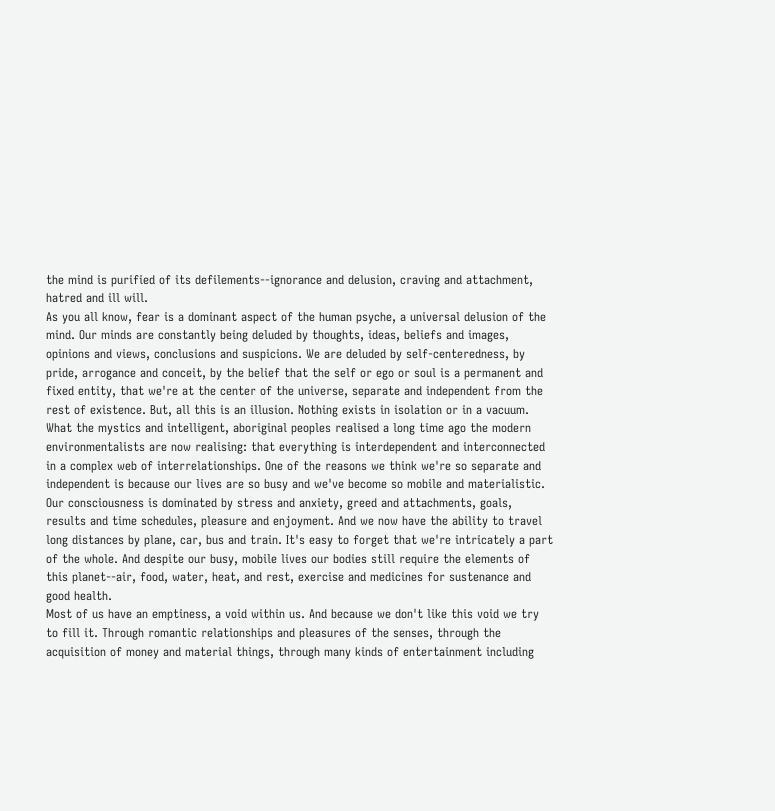the mind is purified of its defilements--ignorance and delusion, craving and attachment, hatred and ill will.
As you all know, fear is a dominant aspect of the human psyche, a universal delusion of the mind. Our minds are constantly being deluded by thoughts, ideas, beliefs and images, opinions and views, conclusions and suspicions. We are deluded by self-centeredness, by pride, arrogance and conceit, by the belief that the self or ego or soul is a permanent and fixed entity, that we're at the center of the universe, separate and independent from the rest of existence. But, all this is an illusion. Nothing exists in isolation or in a vacuum. What the mystics and intelligent, aboriginal peoples realised a long time ago the modern environmentalists are now realising: that everything is interdependent and interconnected in a complex web of interrelationships. One of the reasons we think we're so separate and independent is because our lives are so busy and we've become so mobile and materialistic. Our consciousness is dominated by stress and anxiety, greed and attachments, goals, results and time schedules, pleasure and enjoyment. And we now have the ability to travel long distances by plane, car, bus and train. It's easy to forget that we're intricately a part of the whole. And despite our busy, mobile lives our bodies still require the elements of this planet--air, food, water, heat, and rest, exercise and medicines for sustenance and good health.
Most of us have an emptiness, a void within us. And because we don't like this void we try to fill it. Through romantic relationships and pleasures of the senses, through the acquisition of money and material things, through many kinds of entertainment including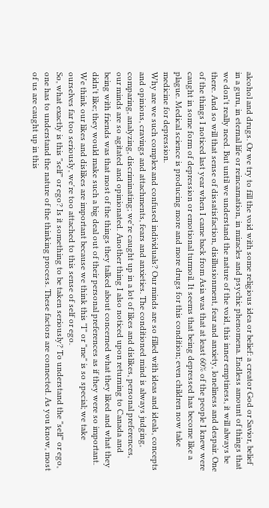alcohol and drugs. Or we try to fill the void with some religious idea or belief: a creator God or Savior, belief in a guru, in eternal life or reincarnation, in miracles and psychic phenomena. Endless amount of things that we don't really need. But until we understand the nature of the void, this inner emptiness, it will always be there. And so will that sense of dissatisfaction, disillusionment, fear and anxiety, loneliness and despair. One of the things I noticed last year when I came back from Asia was that at least 60% of the people I knew were caught in some form of depression or emotional turmoil. It seems that being depressed has become like a plague. Medical science is producing more and more drugs for this condition; even children now take medicine for depression.
Why are we such complex and confused individuals? Our minds are so filled with ideas and ideals, concepts and opinions, cravings and attachments, fears and anxieties. The conditioned mind is always judging, comparing, analyzing, discriminating; we're caught up in a lot of likes and dislikes, personal preferences, our minds are so agitated and opinionated. Another thing I also noticed upon returning to Canada and being with friends was that most of the things they talked about concerned what they liked and what they didn't like; they would make such a big deal out of their personal preferences as if they were so important. We think our likes and dislikes are important because we think this "I" or "me" is so special; we take ourselves far too seriously, we're too attached to this sense of self or ego.
So, what exactly is this "self" or ego? Is it something to be taken seriously? To understand the "self" or ego, one has to understand the nature of the thinking process. These factors are connected. As you know, most of us are caught up in this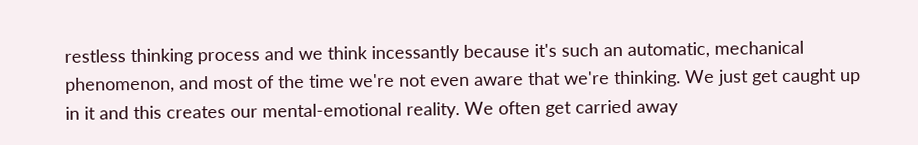restless thinking process and we think incessantly because it's such an automatic, mechanical phenomenon, and most of the time we're not even aware that we're thinking. We just get caught up in it and this creates our mental-emotional reality. We often get carried away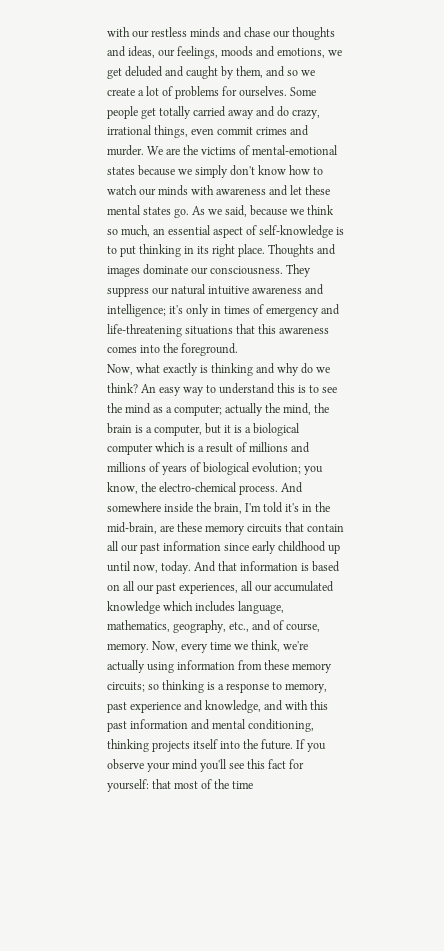with our restless minds and chase our thoughts and ideas, our feelings, moods and emotions, we get deluded and caught by them, and so we create a lot of problems for ourselves. Some people get totally carried away and do crazy, irrational things, even commit crimes and murder. We are the victims of mental-emotional states because we simply don't know how to watch our minds with awareness and let these mental states go. As we said, because we think so much, an essential aspect of self-knowledge is to put thinking in its right place. Thoughts and images dominate our consciousness. They suppress our natural intuitive awareness and intelligence; it's only in times of emergency and life-threatening situations that this awareness comes into the foreground.
Now, what exactly is thinking and why do we think? An easy way to understand this is to see the mind as a computer; actually the mind, the brain is a computer, but it is a biological computer which is a result of millions and millions of years of biological evolution; you know, the electro-chemical process. And somewhere inside the brain, I'm told it's in the mid-brain, are these memory circuits that contain all our past information since early childhood up until now, today. And that information is based on all our past experiences, all our accumulated knowledge which includes language, mathematics, geography, etc., and of course, memory. Now, every time we think, we're actually using information from these memory circuits; so thinking is a response to memory, past experience and knowledge, and with this past information and mental conditioning, thinking projects itself into the future. If you observe your mind you'll see this fact for yourself: that most of the time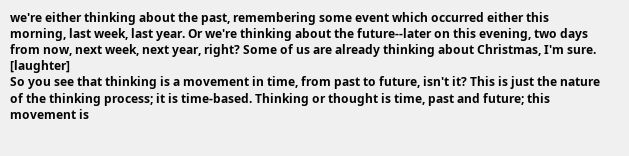we're either thinking about the past, remembering some event which occurred either this morning, last week, last year. Or we're thinking about the future--later on this evening, two days from now, next week, next year, right? Some of us are already thinking about Christmas, I'm sure. [laughter]
So you see that thinking is a movement in time, from past to future, isn't it? This is just the nature of the thinking process; it is time-based. Thinking or thought is time, past and future; this movement is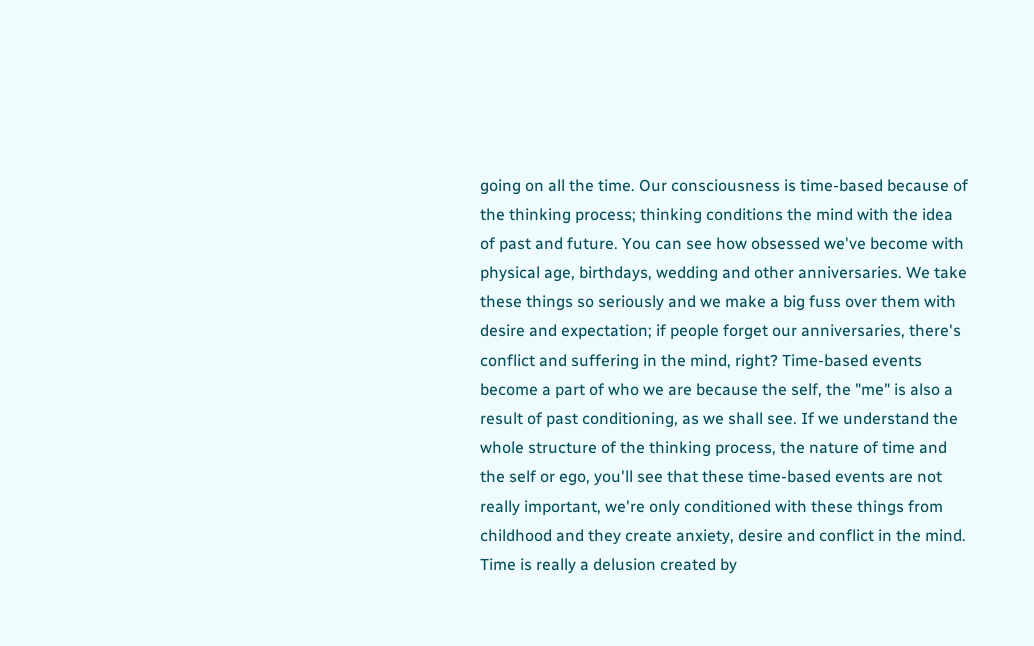going on all the time. Our consciousness is time-based because of the thinking process; thinking conditions the mind with the idea of past and future. You can see how obsessed we've become with physical age, birthdays, wedding and other anniversaries. We take these things so seriously and we make a big fuss over them with desire and expectation; if people forget our anniversaries, there's conflict and suffering in the mind, right? Time-based events become a part of who we are because the self, the "me" is also a result of past conditioning, as we shall see. If we understand the whole structure of the thinking process, the nature of time and the self or ego, you'll see that these time-based events are not really important, we're only conditioned with these things from childhood and they create anxiety, desire and conflict in the mind. Time is really a delusion created by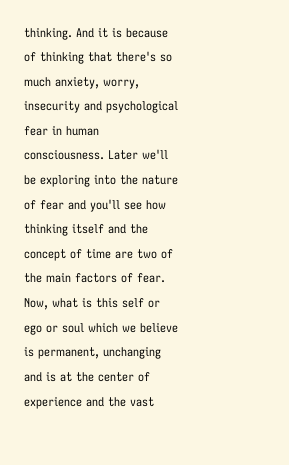thinking. And it is because of thinking that there's so much anxiety, worry, insecurity and psychological fear in human consciousness. Later we'll be exploring into the nature of fear and you'll see how thinking itself and the concept of time are two of the main factors of fear.
Now, what is this self or ego or soul which we believe is permanent, unchanging and is at the center of experience and the vast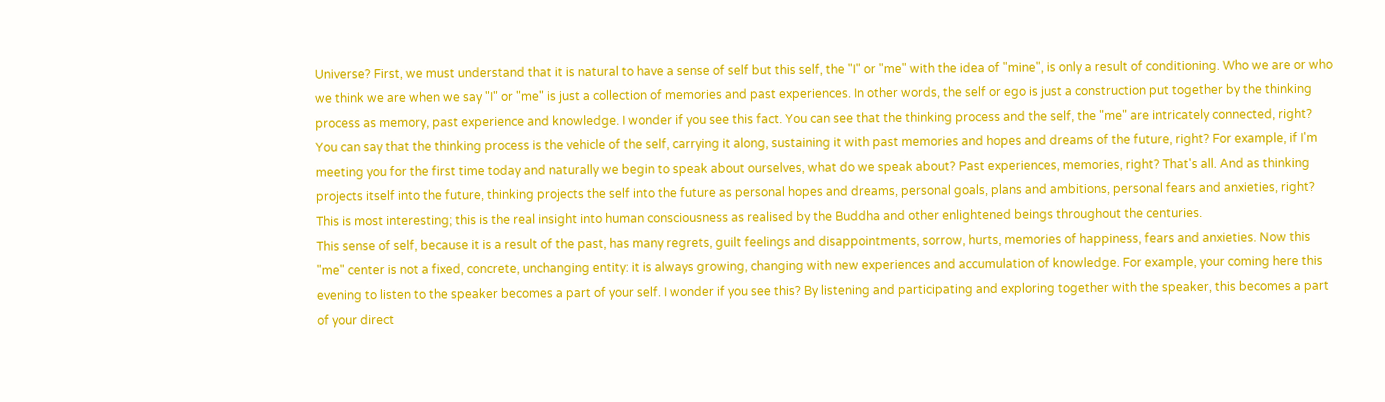Universe? First, we must understand that it is natural to have a sense of self but this self, the "I" or "me" with the idea of "mine", is only a result of conditioning. Who we are or who we think we are when we say "I" or "me" is just a collection of memories and past experiences. In other words, the self or ego is just a construction put together by the thinking process as memory, past experience and knowledge. I wonder if you see this fact. You can see that the thinking process and the self, the "me" are intricately connected, right? You can say that the thinking process is the vehicle of the self, carrying it along, sustaining it with past memories and hopes and dreams of the future, right? For example, if I'm meeting you for the first time today and naturally we begin to speak about ourselves, what do we speak about? Past experiences, memories, right? That's all. And as thinking projects itself into the future, thinking projects the self into the future as personal hopes and dreams, personal goals, plans and ambitions, personal fears and anxieties, right? This is most interesting; this is the real insight into human consciousness as realised by the Buddha and other enlightened beings throughout the centuries.
This sense of self, because it is a result of the past, has many regrets, guilt feelings and disappointments, sorrow, hurts, memories of happiness, fears and anxieties. Now this "me" center is not a fixed, concrete, unchanging entity: it is always growing, changing with new experiences and accumulation of knowledge. For example, your coming here this evening to listen to the speaker becomes a part of your self. I wonder if you see this? By listening and participating and exploring together with the speaker, this becomes a part of your direct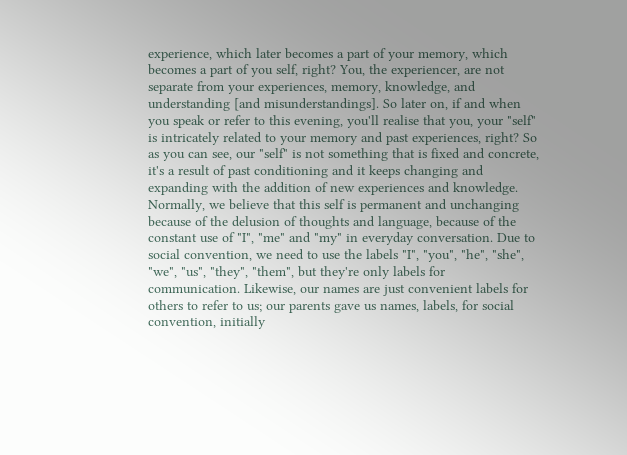experience, which later becomes a part of your memory, which becomes a part of you self, right? You, the experiencer, are not separate from your experiences, memory, knowledge, and understanding [and misunderstandings]. So later on, if and when you speak or refer to this evening, you'll realise that you, your "self" is intricately related to your memory and past experiences, right? So as you can see, our "self" is not something that is fixed and concrete, it's a result of past conditioning and it keeps changing and expanding with the addition of new experiences and knowledge.
Normally, we believe that this self is permanent and unchanging because of the delusion of thoughts and language, because of the constant use of "I", "me" and "my" in everyday conversation. Due to social convention, we need to use the labels "I", "you", "he", "she", "we", "us", "they", "them", but they're only labels for communication. Likewise, our names are just convenient labels for others to refer to us; our parents gave us names, labels, for social convention, initially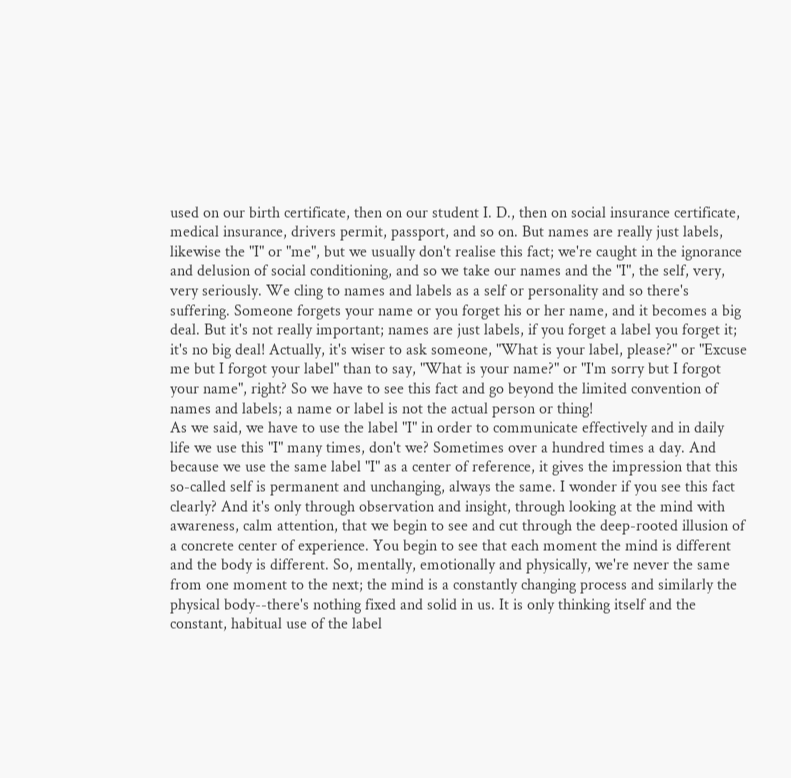used on our birth certificate, then on our student I. D., then on social insurance certificate, medical insurance, drivers permit, passport, and so on. But names are really just labels, likewise the "I" or "me", but we usually don't realise this fact; we're caught in the ignorance and delusion of social conditioning, and so we take our names and the "I", the self, very, very seriously. We cling to names and labels as a self or personality and so there's suffering. Someone forgets your name or you forget his or her name, and it becomes a big deal. But it's not really important; names are just labels, if you forget a label you forget it; it's no big deal! Actually, it's wiser to ask someone, "What is your label, please?" or "Excuse me but I forgot your label" than to say, "What is your name?" or "I'm sorry but I forgot your name", right? So we have to see this fact and go beyond the limited convention of names and labels; a name or label is not the actual person or thing!
As we said, we have to use the label "I" in order to communicate effectively and in daily life we use this "I" many times, don't we? Sometimes over a hundred times a day. And because we use the same label "I" as a center of reference, it gives the impression that this so-called self is permanent and unchanging, always the same. I wonder if you see this fact clearly? And it's only through observation and insight, through looking at the mind with awareness, calm attention, that we begin to see and cut through the deep-rooted illusion of a concrete center of experience. You begin to see that each moment the mind is different and the body is different. So, mentally, emotionally and physically, we're never the same from one moment to the next; the mind is a constantly changing process and similarly the physical body--there's nothing fixed and solid in us. It is only thinking itself and the constant, habitual use of the label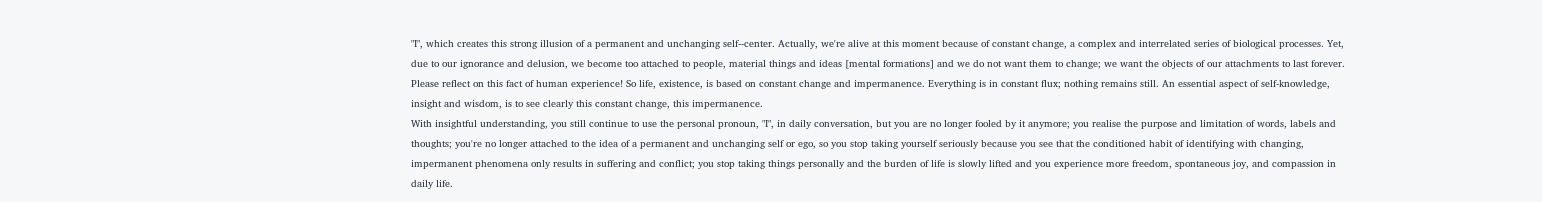"I", which creates this strong illusion of a permanent and unchanging self--center. Actually, we're alive at this moment because of constant change, a complex and interrelated series of biological processes. Yet, due to our ignorance and delusion, we become too attached to people, material things and ideas [mental formations] and we do not want them to change; we want the objects of our attachments to last forever. Please reflect on this fact of human experience! So life, existence, is based on constant change and impermanence. Everything is in constant flux; nothing remains still. An essential aspect of self-knowledge, insight and wisdom, is to see clearly this constant change, this impermanence.
With insightful understanding, you still continue to use the personal pronoun, "I", in daily conversation, but you are no longer fooled by it anymore; you realise the purpose and limitation of words, labels and thoughts; you're no longer attached to the idea of a permanent and unchanging self or ego, so you stop taking yourself seriously because you see that the conditioned habit of identifying with changing, impermanent phenomena only results in suffering and conflict; you stop taking things personally and the burden of life is slowly lifted and you experience more freedom, spontaneous joy, and compassion in daily life.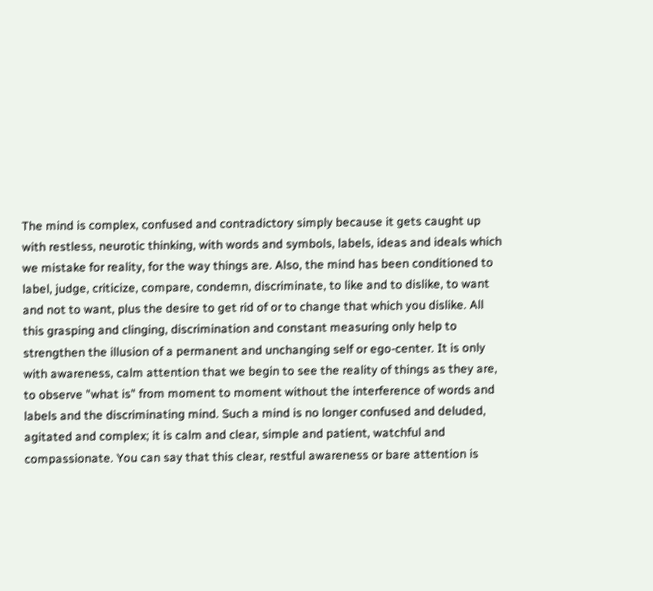The mind is complex, confused and contradictory simply because it gets caught up with restless, neurotic thinking, with words and symbols, labels, ideas and ideals which we mistake for reality, for the way things are. Also, the mind has been conditioned to label, judge, criticize, compare, condemn, discriminate, to like and to dislike, to want and not to want, plus the desire to get rid of or to change that which you dislike. All this grasping and clinging, discrimination and constant measuring only help to strengthen the illusion of a permanent and unchanging self or ego-center. It is only with awareness, calm attention that we begin to see the reality of things as they are, to observe "what is" from moment to moment without the interference of words and labels and the discriminating mind. Such a mind is no longer confused and deluded, agitated and complex; it is calm and clear, simple and patient, watchful and compassionate. You can say that this clear, restful awareness or bare attention is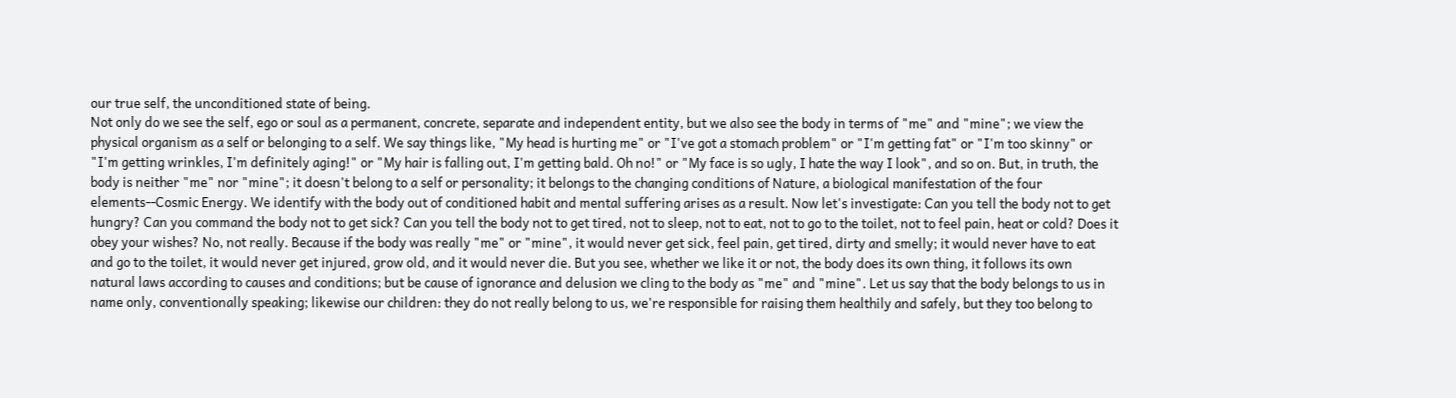our true self, the unconditioned state of being.
Not only do we see the self, ego or soul as a permanent, concrete, separate and independent entity, but we also see the body in terms of "me" and "mine"; we view the physical organism as a self or belonging to a self. We say things like, "My head is hurting me" or "I've got a stomach problem" or "I'm getting fat" or "I'm too skinny" or "I'm getting wrinkles, I'm definitely aging!" or "My hair is falling out, I'm getting bald. Oh no!" or "My face is so ugly, I hate the way I look", and so on. But, in truth, the body is neither "me" nor "mine"; it doesn't belong to a self or personality; it belongs to the changing conditions of Nature, a biological manifestation of the four elements--Cosmic Energy. We identify with the body out of conditioned habit and mental suffering arises as a result. Now let's investigate: Can you tell the body not to get hungry? Can you command the body not to get sick? Can you tell the body not to get tired, not to sleep, not to eat, not to go to the toilet, not to feel pain, heat or cold? Does it obey your wishes? No, not really. Because if the body was really "me" or "mine", it would never get sick, feel pain, get tired, dirty and smelly; it would never have to eat and go to the toilet, it would never get injured, grow old, and it would never die. But you see, whether we like it or not, the body does its own thing, it follows its own natural laws according to causes and conditions; but be cause of ignorance and delusion we cling to the body as "me" and "mine". Let us say that the body belongs to us in name only, conventionally speaking; likewise our children: they do not really belong to us, we're responsible for raising them healthily and safely, but they too belong to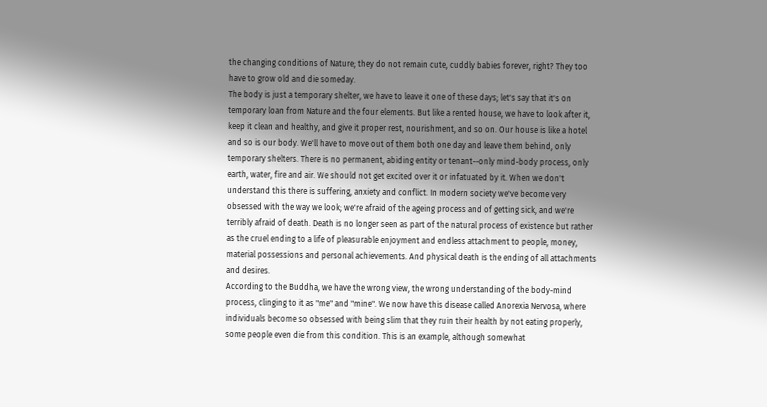the changing conditions of Nature; they do not remain cute, cuddly babies forever, right? They too have to grow old and die someday.
The body is just a temporary shelter, we have to leave it one of these days; let's say that it's on temporary loan from Nature and the four elements. But like a rented house, we have to look after it, keep it clean and healthy, and give it proper rest, nourishment, and so on. Our house is like a hotel and so is our body. We'll have to move out of them both one day and leave them behind, only temporary shelters. There is no permanent, abiding entity or tenant--only mind-body process, only earth, water, fire and air. We should not get excited over it or infatuated by it. When we don't understand this there is suffering, anxiety and conflict. In modern society we've become very obsessed with the way we look; we're afraid of the ageing process and of getting sick, and we're terribly afraid of death. Death is no longer seen as part of the natural process of existence but rather as the cruel ending to a life of pleasurable enjoyment and endless attachment to people, money, material possessions and personal achievements. And physical death is the ending of all attachments and desires.
According to the Buddha, we have the wrong view, the wrong understanding of the body-mind process, clinging to it as "me" and "mine". We now have this disease called Anorexia Nervosa, where individuals become so obsessed with being slim that they ruin their health by not eating properly, some people even die from this condition. This is an example, although somewhat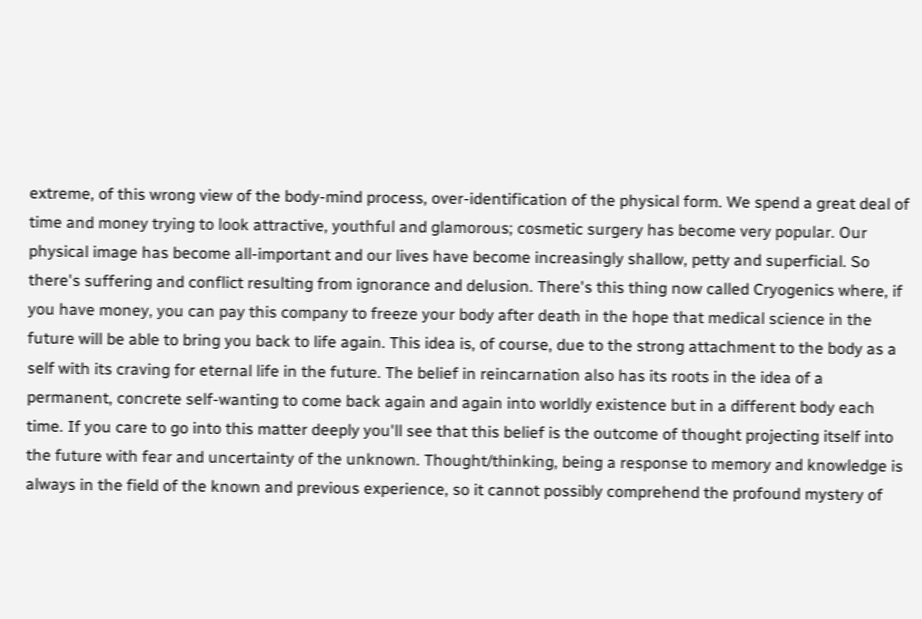extreme, of this wrong view of the body-mind process, over-identification of the physical form. We spend a great deal of time and money trying to look attractive, youthful and glamorous; cosmetic surgery has become very popular. Our physical image has become all-important and our lives have become increasingly shallow, petty and superficial. So there's suffering and conflict resulting from ignorance and delusion. There's this thing now called Cryogenics where, if you have money, you can pay this company to freeze your body after death in the hope that medical science in the future will be able to bring you back to life again. This idea is, of course, due to the strong attachment to the body as a self with its craving for eternal life in the future. The belief in reincarnation also has its roots in the idea of a permanent, concrete self-wanting to come back again and again into worldly existence but in a different body each time. If you care to go into this matter deeply you'll see that this belief is the outcome of thought projecting itself into the future with fear and uncertainty of the unknown. Thought/thinking, being a response to memory and knowledge is always in the field of the known and previous experience, so it cannot possibly comprehend the profound mystery of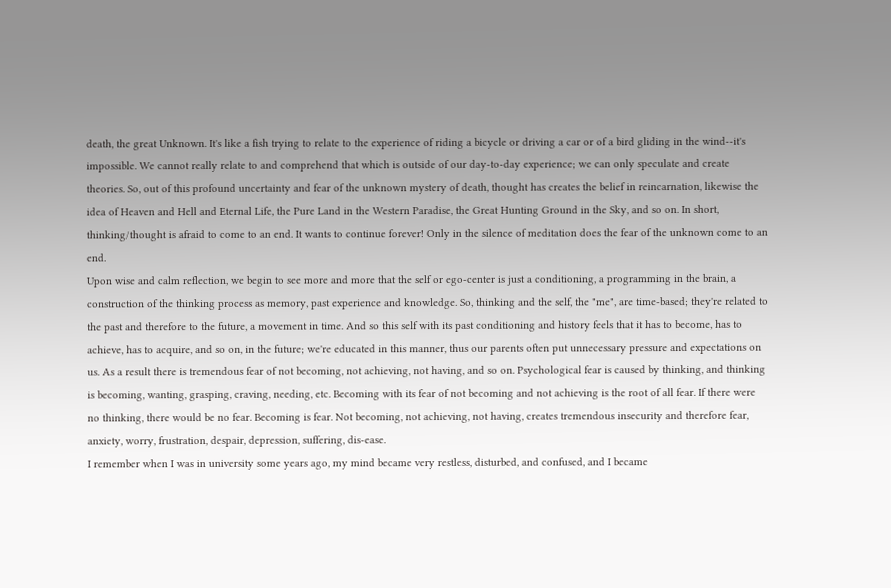death, the great Unknown. It's like a fish trying to relate to the experience of riding a bicycle or driving a car or of a bird gliding in the wind--it's impossible. We cannot really relate to and comprehend that which is outside of our day-to-day experience; we can only speculate and create theories. So, out of this profound uncertainty and fear of the unknown mystery of death, thought has creates the belief in reincarnation, likewise the idea of Heaven and Hell and Eternal Life, the Pure Land in the Western Paradise, the Great Hunting Ground in the Sky, and so on. In short, thinking/thought is afraid to come to an end. It wants to continue forever! Only in the silence of meditation does the fear of the unknown come to an end.
Upon wise and calm reflection, we begin to see more and more that the self or ego-center is just a conditioning, a programming in the brain, a construction of the thinking process as memory, past experience and knowledge. So, thinking and the self, the "me", are time-based; they're related to the past and therefore to the future, a movement in time. And so this self with its past conditioning and history feels that it has to become, has to achieve, has to acquire, and so on, in the future; we're educated in this manner, thus our parents often put unnecessary pressure and expectations on us. As a result there is tremendous fear of not becoming, not achieving, not having, and so on. Psychological fear is caused by thinking, and thinking is becoming, wanting, grasping, craving, needing, etc. Becoming with its fear of not becoming and not achieving is the root of all fear. If there were no thinking, there would be no fear. Becoming is fear. Not becoming, not achieving, not having, creates tremendous insecurity and therefore fear, anxiety, worry, frustration, despair, depression, suffering, dis-ease.
I remember when I was in university some years ago, my mind became very restless, disturbed, and confused, and I became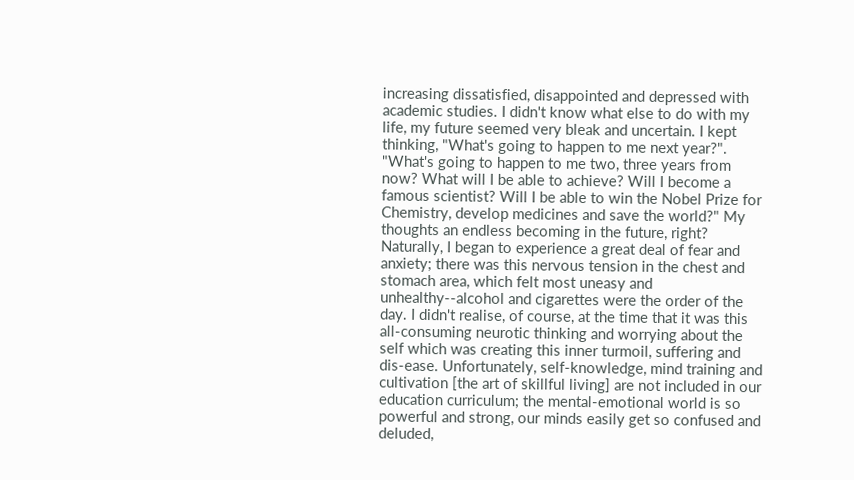increasing dissatisfied, disappointed and depressed with academic studies. I didn't know what else to do with my life, my future seemed very bleak and uncertain. I kept thinking, "What's going to happen to me next year?". "What's going to happen to me two, three years from now? What will I be able to achieve? Will I become a famous scientist? Will I be able to win the Nobel Prize for Chemistry, develop medicines and save the world?" My thoughts an endless becoming in the future, right? Naturally, I began to experience a great deal of fear and anxiety; there was this nervous tension in the chest and stomach area, which felt most uneasy and unhealthy--alcohol and cigarettes were the order of the day. I didn't realise, of course, at the time that it was this all-consuming neurotic thinking and worrying about the self which was creating this inner turmoil, suffering and dis-ease. Unfortunately, self-knowledge, mind training and cultivation [the art of skillful living] are not included in our education curriculum; the mental-emotional world is so powerful and strong, our minds easily get so confused and deluded,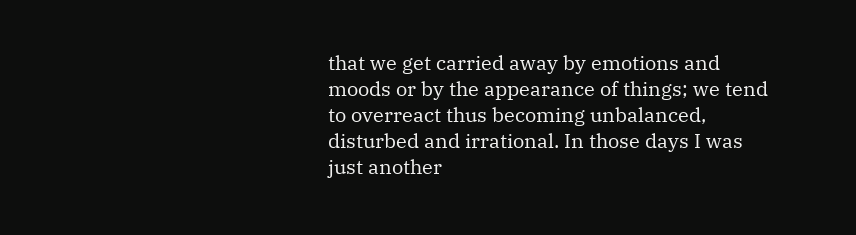that we get carried away by emotions and moods or by the appearance of things; we tend to overreact thus becoming unbalanced, disturbed and irrational. In those days I was just another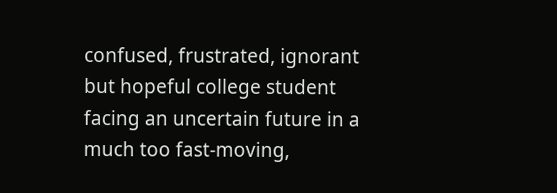confused, frustrated, ignorant but hopeful college student facing an uncertain future in a much too fast-moving,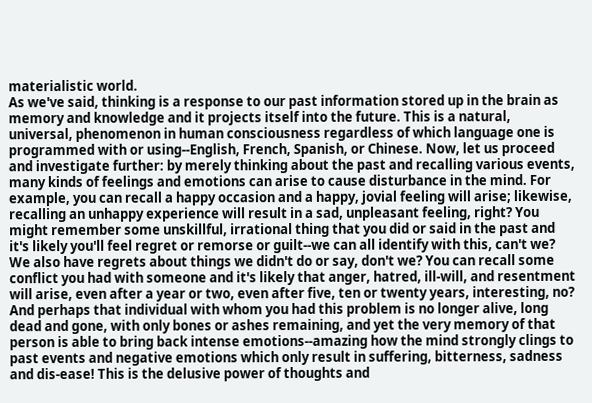materialistic world.
As we've said, thinking is a response to our past information stored up in the brain as memory and knowledge and it projects itself into the future. This is a natural, universal, phenomenon in human consciousness regardless of which language one is programmed with or using--English, French, Spanish, or Chinese. Now, let us proceed and investigate further: by merely thinking about the past and recalling various events, many kinds of feelings and emotions can arise to cause disturbance in the mind. For example, you can recall a happy occasion and a happy, jovial feeling will arise; likewise, recalling an unhappy experience will result in a sad, unpleasant feeling, right? You might remember some unskillful, irrational thing that you did or said in the past and it's likely you'll feel regret or remorse or guilt--we can all identify with this, can't we? We also have regrets about things we didn't do or say, don't we? You can recall some conflict you had with someone and it's likely that anger, hatred, ill-will, and resentment will arise, even after a year or two, even after five, ten or twenty years, interesting, no? And perhaps that individual with whom you had this problem is no longer alive, long dead and gone, with only bones or ashes remaining, and yet the very memory of that person is able to bring back intense emotions--amazing how the mind strongly clings to past events and negative emotions which only result in suffering, bitterness, sadness and dis-ease! This is the delusive power of thoughts and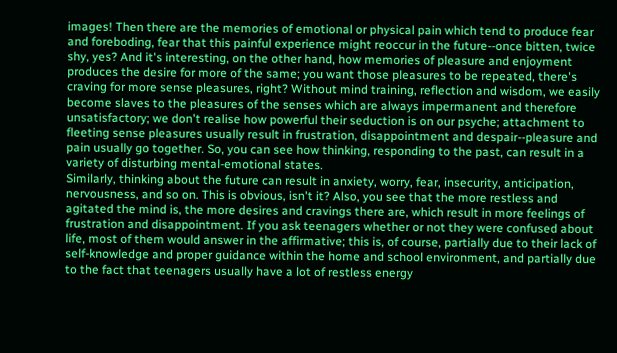images! Then there are the memories of emotional or physical pain which tend to produce fear and foreboding, fear that this painful experience might reoccur in the future--once bitten, twice shy, yes? And it's interesting, on the other hand, how memories of pleasure and enjoyment produces the desire for more of the same; you want those pleasures to be repeated, there's craving for more sense pleasures, right? Without mind training, reflection and wisdom, we easily become slaves to the pleasures of the senses which are always impermanent and therefore unsatisfactory; we don't realise how powerful their seduction is on our psyche; attachment to fleeting sense pleasures usually result in frustration, disappointment and despair--pleasure and pain usually go together. So, you can see how thinking, responding to the past, can result in a variety of disturbing mental-emotional states.
Similarly, thinking about the future can result in anxiety, worry, fear, insecurity, anticipation, nervousness, and so on. This is obvious, isn't it? Also, you see that the more restless and agitated the mind is, the more desires and cravings there are, which result in more feelings of frustration and disappointment. If you ask teenagers whether or not they were confused about life, most of them would answer in the affirmative; this is, of course, partially due to their lack of self-knowledge and proper guidance within the home and school environment, and partially due to the fact that teenagers usually have a lot of restless energy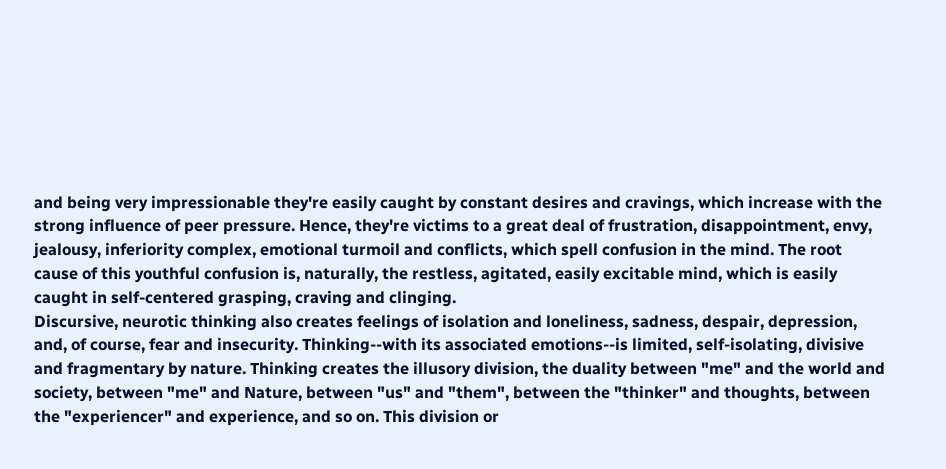and being very impressionable they're easily caught by constant desires and cravings, which increase with the strong influence of peer pressure. Hence, they're victims to a great deal of frustration, disappointment, envy, jealousy, inferiority complex, emotional turmoil and conflicts, which spell confusion in the mind. The root cause of this youthful confusion is, naturally, the restless, agitated, easily excitable mind, which is easily caught in self-centered grasping, craving and clinging.
Discursive, neurotic thinking also creates feelings of isolation and loneliness, sadness, despair, depression, and, of course, fear and insecurity. Thinking--with its associated emotions--is limited, self-isolating, divisive and fragmentary by nature. Thinking creates the illusory division, the duality between "me" and the world and society, between "me" and Nature, between "us" and "them", between the "thinker" and thoughts, between the "experiencer" and experience, and so on. This division or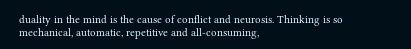duality in the mind is the cause of conflict and neurosis. Thinking is so mechanical, automatic, repetitive and all-consuming,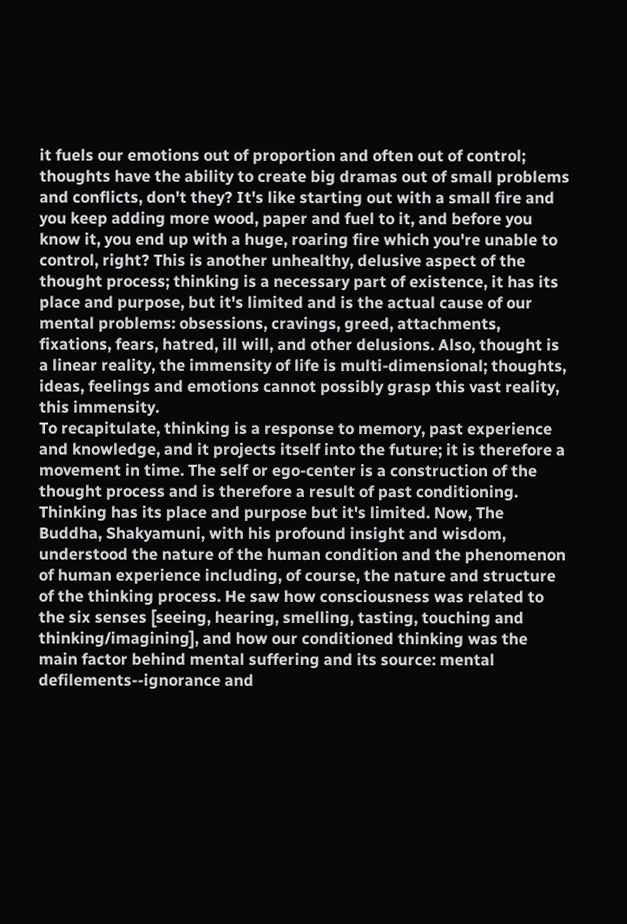it fuels our emotions out of proportion and often out of control; thoughts have the ability to create big dramas out of small problems and conflicts, don't they? It's like starting out with a small fire and you keep adding more wood, paper and fuel to it, and before you know it, you end up with a huge, roaring fire which you're unable to control, right? This is another unhealthy, delusive aspect of the thought process; thinking is a necessary part of existence, it has its place and purpose, but it's limited and is the actual cause of our mental problems: obsessions, cravings, greed, attachments, fixations, fears, hatred, ill will, and other delusions. Also, thought is a linear reality, the immensity of life is multi-dimensional; thoughts, ideas, feelings and emotions cannot possibly grasp this vast reality, this immensity.
To recapitulate, thinking is a response to memory, past experience and knowledge, and it projects itself into the future; it is therefore a movement in time. The self or ego-center is a construction of the thought process and is therefore a result of past conditioning. Thinking has its place and purpose but it's limited. Now, The Buddha, Shakyamuni, with his profound insight and wisdom, understood the nature of the human condition and the phenomenon of human experience including, of course, the nature and structure of the thinking process. He saw how consciousness was related to the six senses [seeing, hearing, smelling, tasting, touching and thinking/imagining], and how our conditioned thinking was the main factor behind mental suffering and its source: mental defilements--ignorance and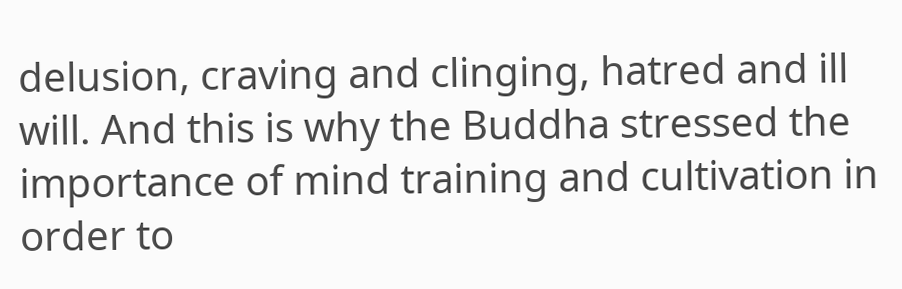delusion, craving and clinging, hatred and ill will. And this is why the Buddha stressed the importance of mind training and cultivation in order to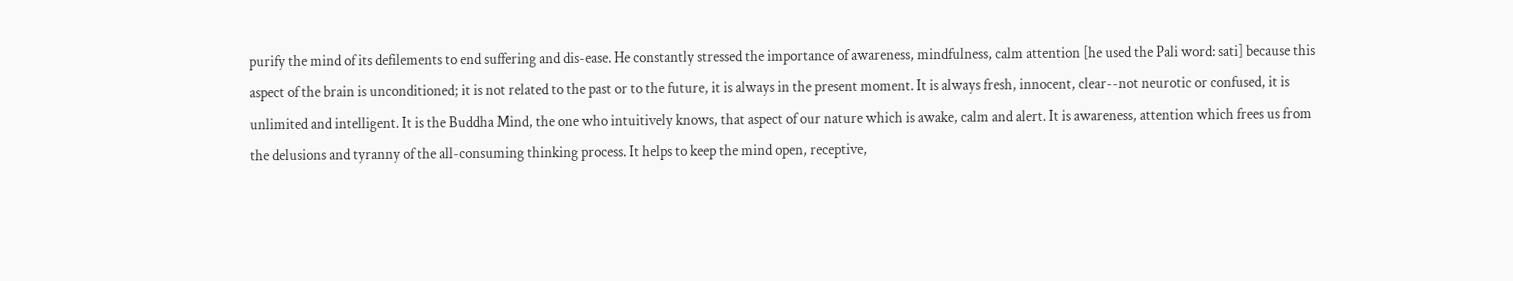purify the mind of its defilements to end suffering and dis-ease. He constantly stressed the importance of awareness, mindfulness, calm attention [he used the Pali word: sati] because this aspect of the brain is unconditioned; it is not related to the past or to the future, it is always in the present moment. It is always fresh, innocent, clear--not neurotic or confused, it is unlimited and intelligent. It is the Buddha Mind, the one who intuitively knows, that aspect of our nature which is awake, calm and alert. It is awareness, attention which frees us from the delusions and tyranny of the all-consuming thinking process. It helps to keep the mind open, receptive,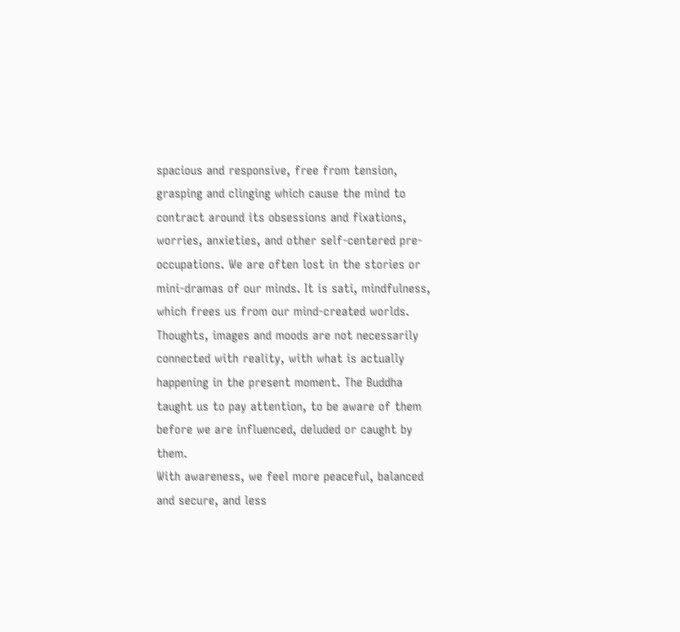spacious and responsive, free from tension, grasping and clinging which cause the mind to contract around its obsessions and fixations, worries, anxieties, and other self-centered pre-occupations. We are often lost in the stories or mini-dramas of our minds. It is sati, mindfulness, which frees us from our mind-created worlds. Thoughts, images and moods are not necessarily connected with reality, with what is actually happening in the present moment. The Buddha taught us to pay attention, to be aware of them before we are influenced, deluded or caught by them.
With awareness, we feel more peaceful, balanced and secure, and less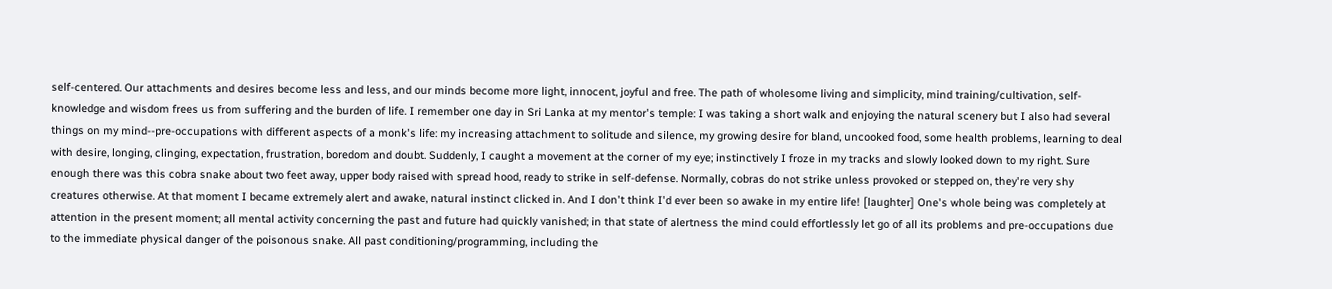self-centered. Our attachments and desires become less and less, and our minds become more light, innocent, joyful and free. The path of wholesome living and simplicity, mind training/cultivation, self-knowledge and wisdom frees us from suffering and the burden of life. I remember one day in Sri Lanka at my mentor's temple: I was taking a short walk and enjoying the natural scenery but I also had several things on my mind--pre-occupations with different aspects of a monk's life: my increasing attachment to solitude and silence, my growing desire for bland, uncooked food, some health problems, learning to deal with desire, longing, clinging, expectation, frustration, boredom and doubt. Suddenly, I caught a movement at the corner of my eye; instinctively I froze in my tracks and slowly looked down to my right. Sure enough there was this cobra snake about two feet away, upper body raised with spread hood, ready to strike in self-defense. Normally, cobras do not strike unless provoked or stepped on, they're very shy creatures otherwise. At that moment I became extremely alert and awake, natural instinct clicked in. And I don't think I'd ever been so awake in my entire life! [laughter] One's whole being was completely at attention in the present moment; all mental activity concerning the past and future had quickly vanished; in that state of alertness the mind could effortlessly let go of all its problems and pre-occupations due to the immediate physical danger of the poisonous snake. All past conditioning/programming, including the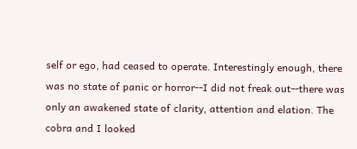self or ego, had ceased to operate. Interestingly enough, there was no state of panic or horror--I did not freak out--there was only an awakened state of clarity, attention and elation. The cobra and I looked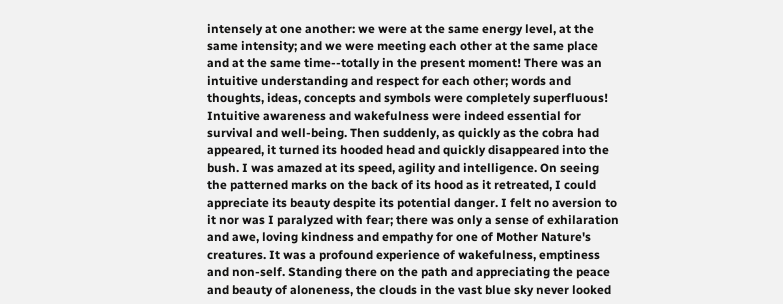intensely at one another: we were at the same energy level, at the same intensity; and we were meeting each other at the same place and at the same time--totally in the present moment! There was an intuitive understanding and respect for each other; words and thoughts, ideas, concepts and symbols were completely superfluous! Intuitive awareness and wakefulness were indeed essential for survival and well-being. Then suddenly, as quickly as the cobra had appeared, it turned its hooded head and quickly disappeared into the bush. I was amazed at its speed, agility and intelligence. On seeing the patterned marks on the back of its hood as it retreated, I could appreciate its beauty despite its potential danger. I felt no aversion to it nor was I paralyzed with fear; there was only a sense of exhilaration and awe, loving kindness and empathy for one of Mother Nature's creatures. It was a profound experience of wakefulness, emptiness and non-self. Standing there on the path and appreciating the peace and beauty of aloneness, the clouds in the vast blue sky never looked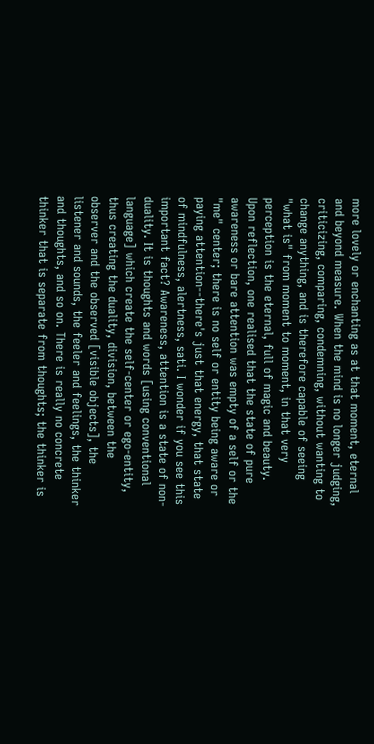more lovely or enchanting as at that moment, eternal and beyond measure. When the mind is no longer judging, criticizing, comparing, condemning, without wanting to change anything, and is therefore capable of seeing "what is" from moment to moment, in that very perception is the eternal, full of magic and beauty.
Upon reflection, one realised that the state of pure awareness or bare attention was empty of a self or the "me" center; there is no self or entity being aware or paying attention--there's just that energy, that state of mindfulness, alertness, sati. I wonder if you see this important fact? Awareness, attention is a state of non-duality. It is thoughts and words [using conventional language] which create the self-center or ego-entity, thus creating the duality, division, between the observer and the observed [visible objects], the listener and sounds, the feeler and feelings, the thinker and thoughts, and so on. There is really no concrete thinker that is separate from thoughts; the thinker is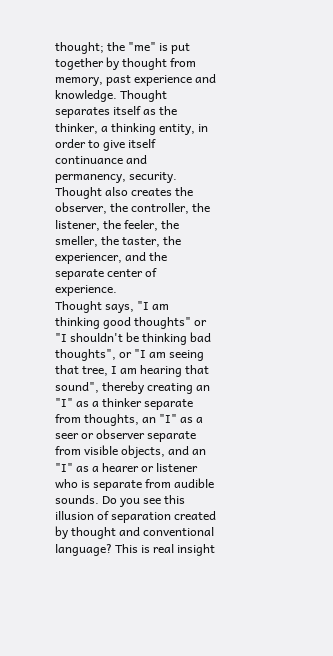thought; the "me" is put together by thought from memory, past experience and knowledge. Thought separates itself as the thinker, a thinking entity, in order to give itself continuance and permanency, security. Thought also creates the observer, the controller, the listener, the feeler, the smeller, the taster, the experiencer, and the separate center of experience.
Thought says, "I am thinking good thoughts" or "I shouldn't be thinking bad thoughts", or "I am seeing that tree, I am hearing that sound", thereby creating an "I" as a thinker separate from thoughts, an "I" as a seer or observer separate from visible objects, and an "I" as a hearer or listener who is separate from audible sounds. Do you see this illusion of separation created by thought and conventional language? This is real insight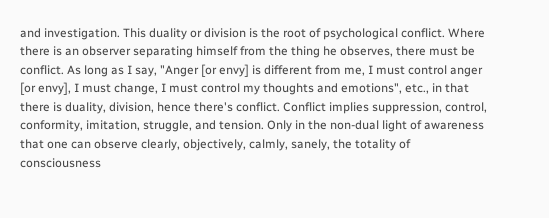and investigation. This duality or division is the root of psychological conflict. Where there is an observer separating himself from the thing he observes, there must be conflict. As long as I say, "Anger [or envy] is different from me, I must control anger [or envy], I must change, I must control my thoughts and emotions", etc., in that there is duality, division, hence there's conflict. Conflict implies suppression, control, conformity, imitation, struggle, and tension. Only in the non-dual light of awareness that one can observe clearly, objectively, calmly, sanely, the totality of consciousness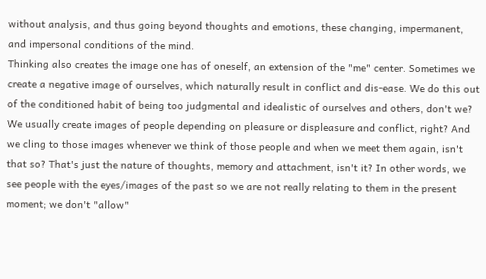without analysis, and thus going beyond thoughts and emotions, these changing, impermanent, and impersonal conditions of the mind.
Thinking also creates the image one has of oneself, an extension of the "me" center. Sometimes we create a negative image of ourselves, which naturally result in conflict and dis-ease. We do this out of the conditioned habit of being too judgmental and idealistic of ourselves and others, don't we? We usually create images of people depending on pleasure or displeasure and conflict, right? And we cling to those images whenever we think of those people and when we meet them again, isn't that so? That's just the nature of thoughts, memory and attachment, isn't it? In other words, we see people with the eyes/images of the past so we are not really relating to them in the present moment; we don't "allow"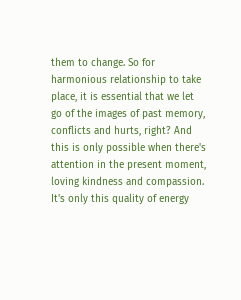them to change. So for harmonious relationship to take place, it is essential that we let go of the images of past memory, conflicts and hurts, right? And this is only possible when there's attention in the present moment, loving kindness and compassion. It's only this quality of energy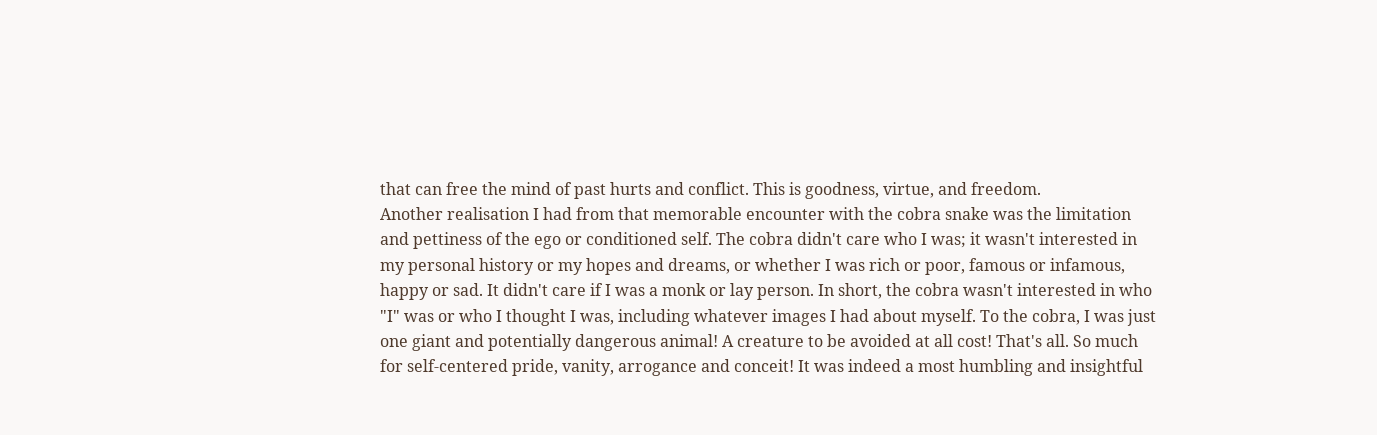that can free the mind of past hurts and conflict. This is goodness, virtue, and freedom.
Another realisation I had from that memorable encounter with the cobra snake was the limitation and pettiness of the ego or conditioned self. The cobra didn't care who I was; it wasn't interested in my personal history or my hopes and dreams, or whether I was rich or poor, famous or infamous, happy or sad. It didn't care if I was a monk or lay person. In short, the cobra wasn't interested in who "I" was or who I thought I was, including whatever images I had about myself. To the cobra, I was just one giant and potentially dangerous animal! A creature to be avoided at all cost! That's all. So much for self-centered pride, vanity, arrogance and conceit! It was indeed a most humbling and insightful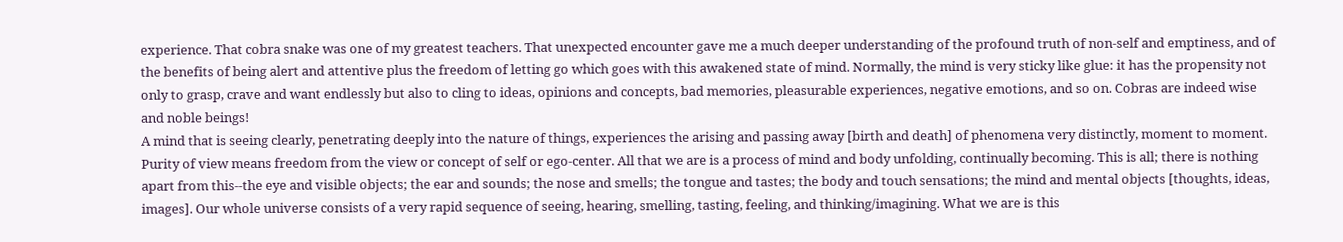experience. That cobra snake was one of my greatest teachers. That unexpected encounter gave me a much deeper understanding of the profound truth of non-self and emptiness, and of the benefits of being alert and attentive plus the freedom of letting go which goes with this awakened state of mind. Normally, the mind is very sticky like glue: it has the propensity not only to grasp, crave and want endlessly but also to cling to ideas, opinions and concepts, bad memories, pleasurable experiences, negative emotions, and so on. Cobras are indeed wise and noble beings!
A mind that is seeing clearly, penetrating deeply into the nature of things, experiences the arising and passing away [birth and death] of phenomena very distinctly, moment to moment. Purity of view means freedom from the view or concept of self or ego-center. All that we are is a process of mind and body unfolding, continually becoming. This is all; there is nothing apart from this--the eye and visible objects; the ear and sounds; the nose and smells; the tongue and tastes; the body and touch sensations; the mind and mental objects [thoughts, ideas, images]. Our whole universe consists of a very rapid sequence of seeing, hearing, smelling, tasting, feeling, and thinking/imagining. What we are is this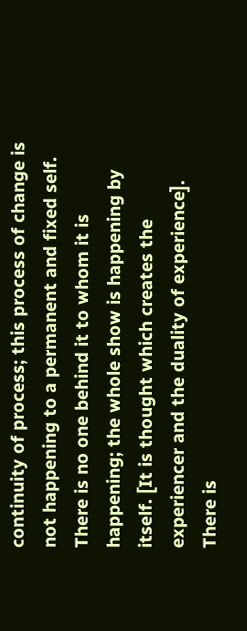continuity of process; this process of change is not happening to a permanent and fixed self. There is no one behind it to whom it is happening; the whole show is happening by itself. [It is thought which creates the experiencer and the duality of experience]. There is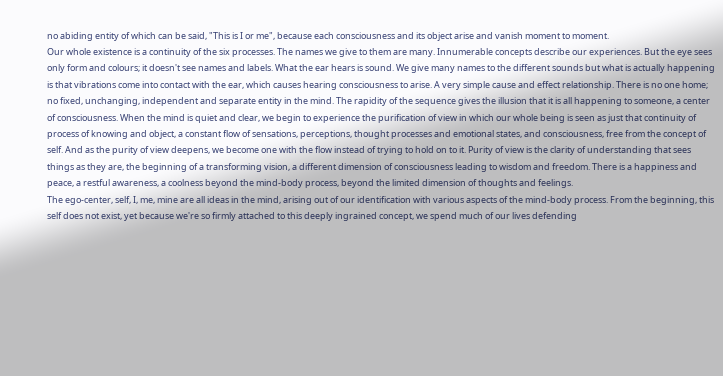no abiding entity of which can be said, "This is I or me", because each consciousness and its object arise and vanish moment to moment.
Our whole existence is a continuity of the six processes. The names we give to them are many. Innumerable concepts describe our experiences. But the eye sees only form and colours; it doesn't see names and labels. What the ear hears is sound. We give many names to the different sounds but what is actually happening is that vibrations come into contact with the ear, which causes hearing consciousness to arise. A very simple cause and effect relationship. There is no one home; no fixed, unchanging, independent and separate entity in the mind. The rapidity of the sequence gives the illusion that it is all happening to someone, a center of consciousness. When the mind is quiet and clear, we begin to experience the purification of view in which our whole being is seen as just that continuity of process of knowing and object, a constant flow of sensations, perceptions, thought processes and emotional states, and consciousness, free from the concept of self. And as the purity of view deepens, we become one with the flow instead of trying to hold on to it. Purity of view is the clarity of understanding that sees things as they are, the beginning of a transforming vision, a different dimension of consciousness leading to wisdom and freedom. There is a happiness and peace, a restful awareness, a coolness beyond the mind-body process, beyond the limited dimension of thoughts and feelings.
The ego-center, self, I, me, mine are all ideas in the mind, arising out of our identification with various aspects of the mind-body process. From the beginning, this self does not exist, yet because we're so firmly attached to this deeply ingrained concept, we spend much of our lives defending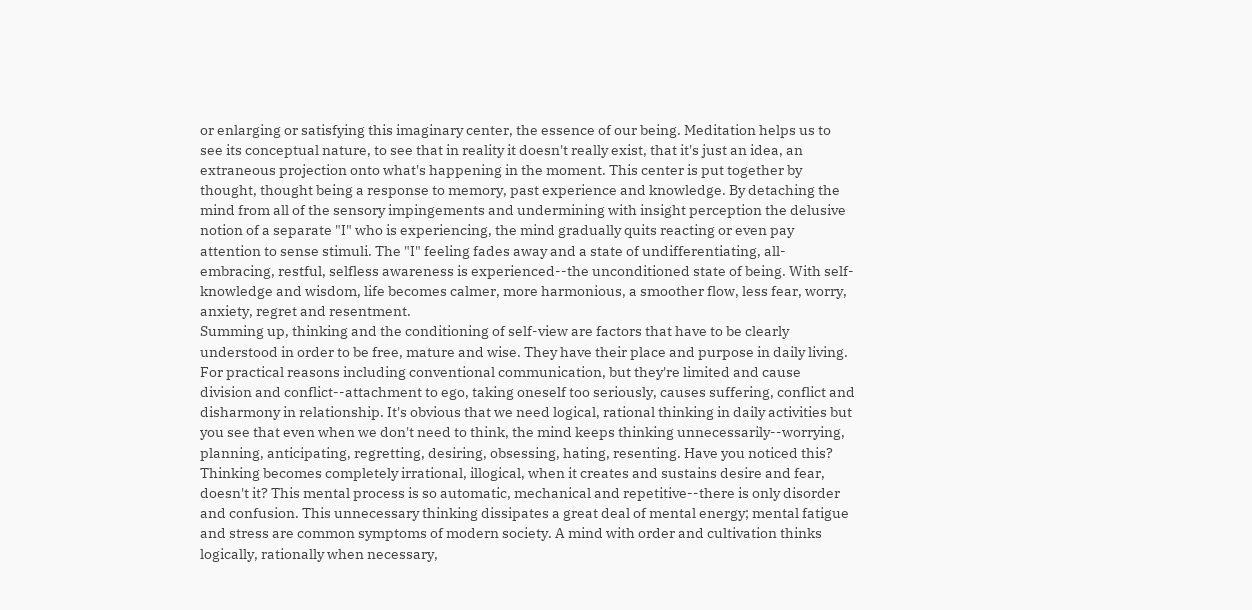or enlarging or satisfying this imaginary center, the essence of our being. Meditation helps us to see its conceptual nature, to see that in reality it doesn't really exist, that it's just an idea, an extraneous projection onto what's happening in the moment. This center is put together by thought, thought being a response to memory, past experience and knowledge. By detaching the mind from all of the sensory impingements and undermining with insight perception the delusive notion of a separate "I" who is experiencing, the mind gradually quits reacting or even pay attention to sense stimuli. The "I" feeling fades away and a state of undifferentiating, all-embracing, restful, selfless awareness is experienced--the unconditioned state of being. With self-knowledge and wisdom, life becomes calmer, more harmonious, a smoother flow, less fear, worry, anxiety, regret and resentment.
Summing up, thinking and the conditioning of self-view are factors that have to be clearly understood in order to be free, mature and wise. They have their place and purpose in daily living. For practical reasons including conventional communication, but they're limited and cause division and conflict--attachment to ego, taking oneself too seriously, causes suffering, conflict and disharmony in relationship. It's obvious that we need logical, rational thinking in daily activities but you see that even when we don't need to think, the mind keeps thinking unnecessarily--worrying, planning, anticipating, regretting, desiring, obsessing, hating, resenting. Have you noticed this? Thinking becomes completely irrational, illogical, when it creates and sustains desire and fear, doesn't it? This mental process is so automatic, mechanical and repetitive--there is only disorder and confusion. This unnecessary thinking dissipates a great deal of mental energy; mental fatigue and stress are common symptoms of modern society. A mind with order and cultivation thinks logically, rationally when necessary,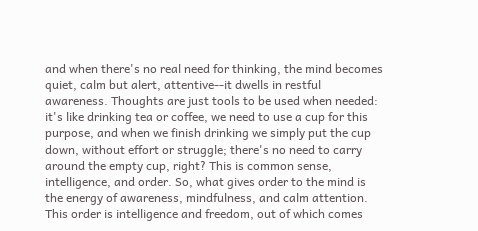and when there's no real need for thinking, the mind becomes quiet, calm but alert, attentive--it dwells in restful awareness. Thoughts are just tools to be used when needed: it's like drinking tea or coffee, we need to use a cup for this purpose, and when we finish drinking we simply put the cup down, without effort or struggle; there's no need to carry around the empty cup, right? This is common sense, intelligence, and order. So, what gives order to the mind is the energy of awareness, mindfulness, and calm attention. This order is intelligence and freedom, out of which comes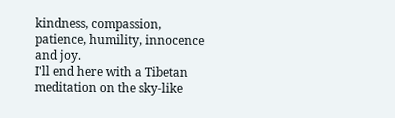kindness, compassion, patience, humility, innocence and joy.
I'll end here with a Tibetan meditation on the sky-like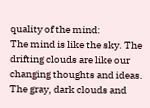quality of the mind:
The mind is like the sky. The drifting clouds are like our changing thoughts and ideas. The gray, dark clouds and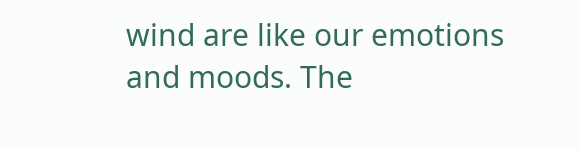wind are like our emotions and moods. The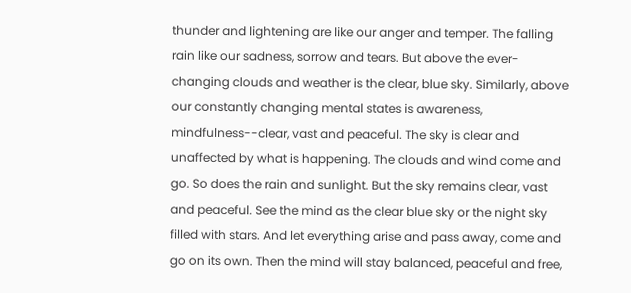thunder and lightening are like our anger and temper. The falling rain like our sadness, sorrow and tears. But above the ever-changing clouds and weather is the clear, blue sky. Similarly, above our constantly changing mental states is awareness, mindfulness--clear, vast and peaceful. The sky is clear and unaffected by what is happening. The clouds and wind come and go. So does the rain and sunlight. But the sky remains clear, vast and peaceful. See the mind as the clear blue sky or the night sky filled with stars. And let everything arise and pass away, come and go on its own. Then the mind will stay balanced, peaceful and free,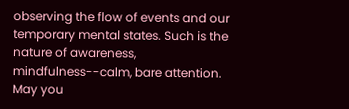observing the flow of events and our temporary mental states. Such is the nature of awareness, mindfulness--calm, bare attention.
May you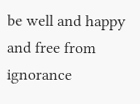be well and happy and free from ignorance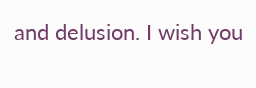and delusion. I wish you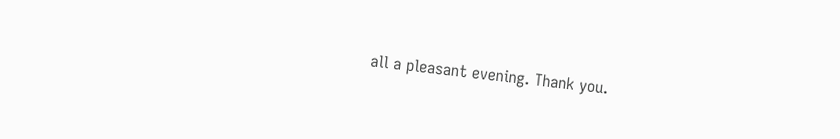all a pleasant evening. Thank you.